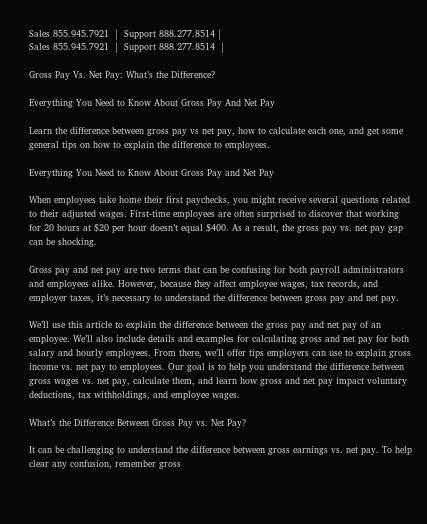Sales 855.945.7921  |  Support 888.277.8514 |
Sales 855.945.7921  |  Support 888.277.8514  |

Gross Pay Vs. Net Pay: What’s the Difference?

Everything You Need to Know About Gross Pay And Net Pay

Learn the difference between gross pay vs net pay, how to calculate each one, and get some general tips on how to explain the difference to employees.

Everything You Need to Know About Gross Pay and Net Pay

When employees take home their first paychecks, you might receive several questions related to their adjusted wages. First-time employees are often surprised to discover that working for 20 hours at $20 per hour doesn’t equal $400. As a result, the gross pay vs. net pay gap can be shocking.

Gross pay and net pay are two terms that can be confusing for both payroll administrators and employees alike. However, because they affect employee wages, tax records, and employer taxes, it’s necessary to understand the difference between gross pay and net pay.

We’ll use this article to explain the difference between the gross pay and net pay of an employee. We’ll also include details and examples for calculating gross and net pay for both salary and hourly employees. From there, we’ll offer tips employers can use to explain gross income vs. net pay to employees. Our goal is to help you understand the difference between gross wages vs. net pay, calculate them, and learn how gross and net pay impact voluntary deductions, tax withholdings, and employee wages.

What’s the Difference Between Gross Pay vs. Net Pay?

It can be challenging to understand the difference between gross earnings vs. net pay. To help clear any confusion, remember gross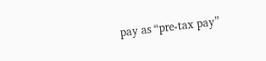pay as “pre-tax pay”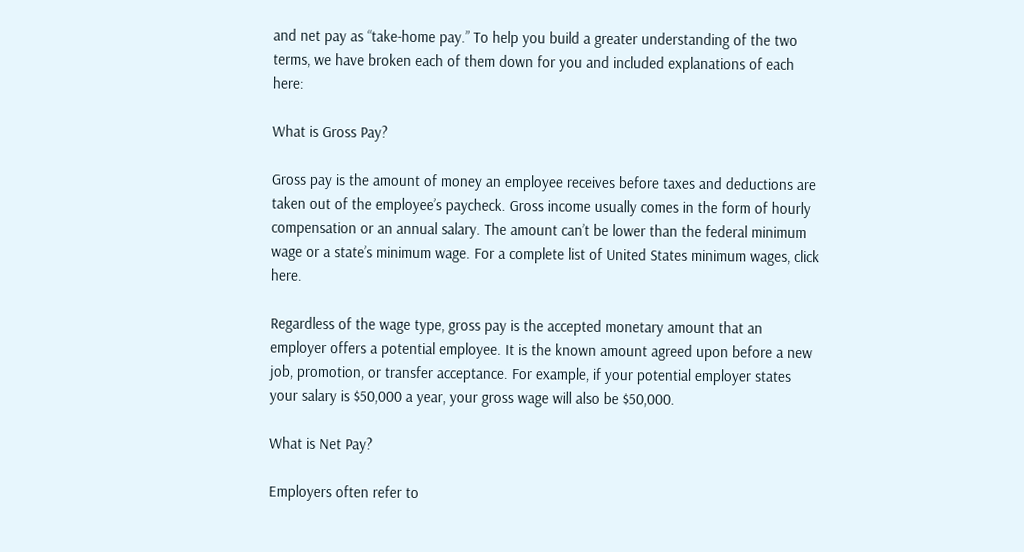and net pay as “take-home pay.” To help you build a greater understanding of the two terms, we have broken each of them down for you and included explanations of each here:

What is Gross Pay?

Gross pay is the amount of money an employee receives before taxes and deductions are taken out of the employee’s paycheck. Gross income usually comes in the form of hourly compensation or an annual salary. The amount can’t be lower than the federal minimum wage or a state’s minimum wage. For a complete list of United States minimum wages, click here.

Regardless of the wage type, gross pay is the accepted monetary amount that an employer offers a potential employee. It is the known amount agreed upon before a new job, promotion, or transfer acceptance. For example, if your potential employer states your salary is $50,000 a year, your gross wage will also be $50,000.

What is Net Pay?

Employers often refer to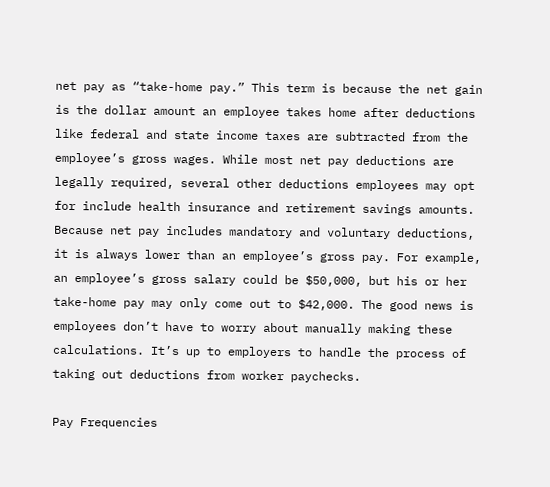net pay as “take-home pay.” This term is because the net gain is the dollar amount an employee takes home after deductions like federal and state income taxes are subtracted from the employee’s gross wages. While most net pay deductions are legally required, several other deductions employees may opt for include health insurance and retirement savings amounts.
Because net pay includes mandatory and voluntary deductions, it is always lower than an employee’s gross pay. For example, an employee’s gross salary could be $50,000, but his or her take-home pay may only come out to $42,000. The good news is employees don’t have to worry about manually making these calculations. It’s up to employers to handle the process of taking out deductions from worker paychecks.

Pay Frequencies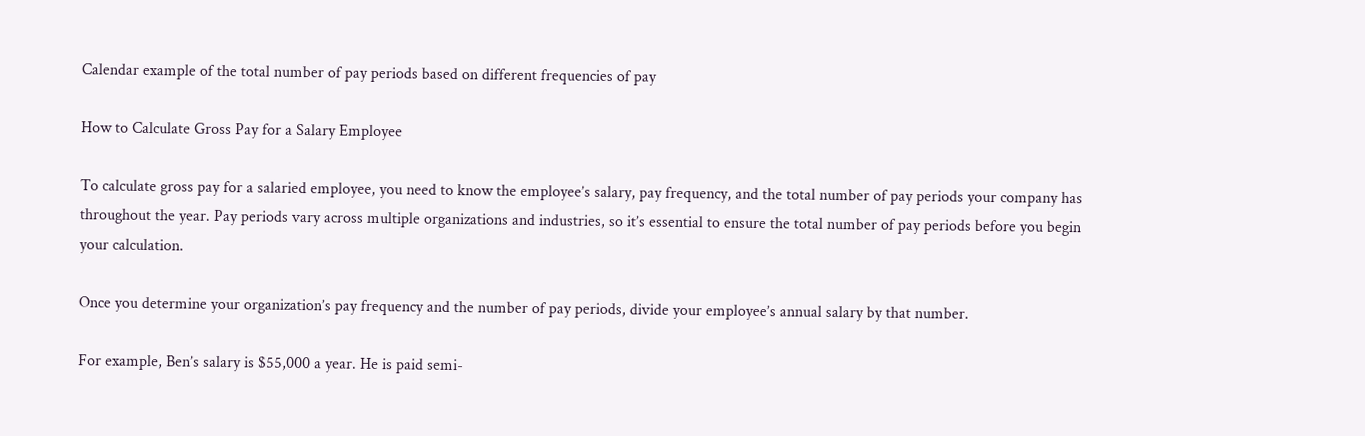Calendar example of the total number of pay periods based on different frequencies of pay

How to Calculate Gross Pay for a Salary Employee

To calculate gross pay for a salaried employee, you need to know the employee’s salary, pay frequency, and the total number of pay periods your company has throughout the year. Pay periods vary across multiple organizations and industries, so it’s essential to ensure the total number of pay periods before you begin your calculation.

Once you determine your organization’s pay frequency and the number of pay periods, divide your employee’s annual salary by that number.

For example, Ben’s salary is $55,000 a year. He is paid semi-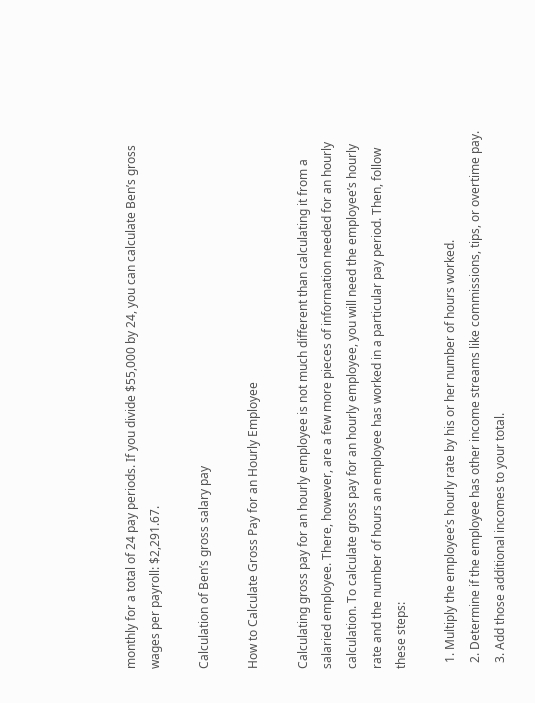monthly for a total of 24 pay periods. If you divide $55,000 by 24, you can calculate Ben’s gross wages per payroll: $2,291.67.

Calculation of Ben’s gross salary pay

How to Calculate Gross Pay for an Hourly Employee

Calculating gross pay for an hourly employee is not much different than calculating it from a salaried employee. There, however, are a few more pieces of information needed for an hourly calculation. To calculate gross pay for an hourly employee, you will need the employee’s hourly rate and the number of hours an employee has worked in a particular pay period. Then, follow these steps:

  1. Multiply the employee’s hourly rate by his or her number of hours worked.
  2. Determine if the employee has other income streams like commissions, tips, or overtime pay.
  3. Add those additional incomes to your total.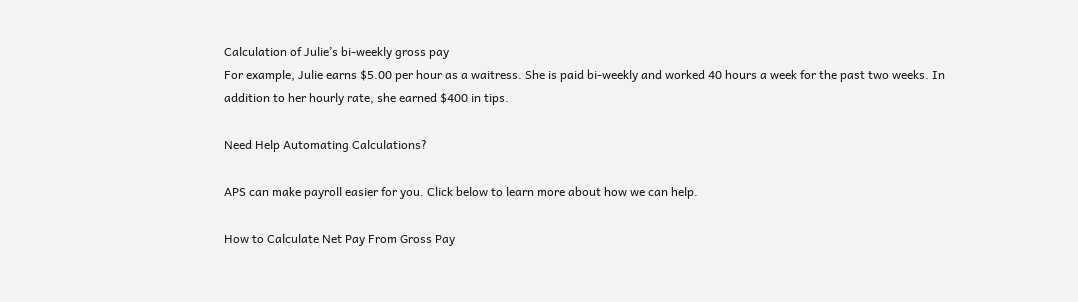Calculation of Julie’s bi-weekly gross pay
For example, Julie earns $5.00 per hour as a waitress. She is paid bi-weekly and worked 40 hours a week for the past two weeks. In addition to her hourly rate, she earned $400 in tips.

Need Help Automating Calculations?

APS can make payroll easier for you. Click below to learn more about how we can help.

How to Calculate Net Pay From Gross Pay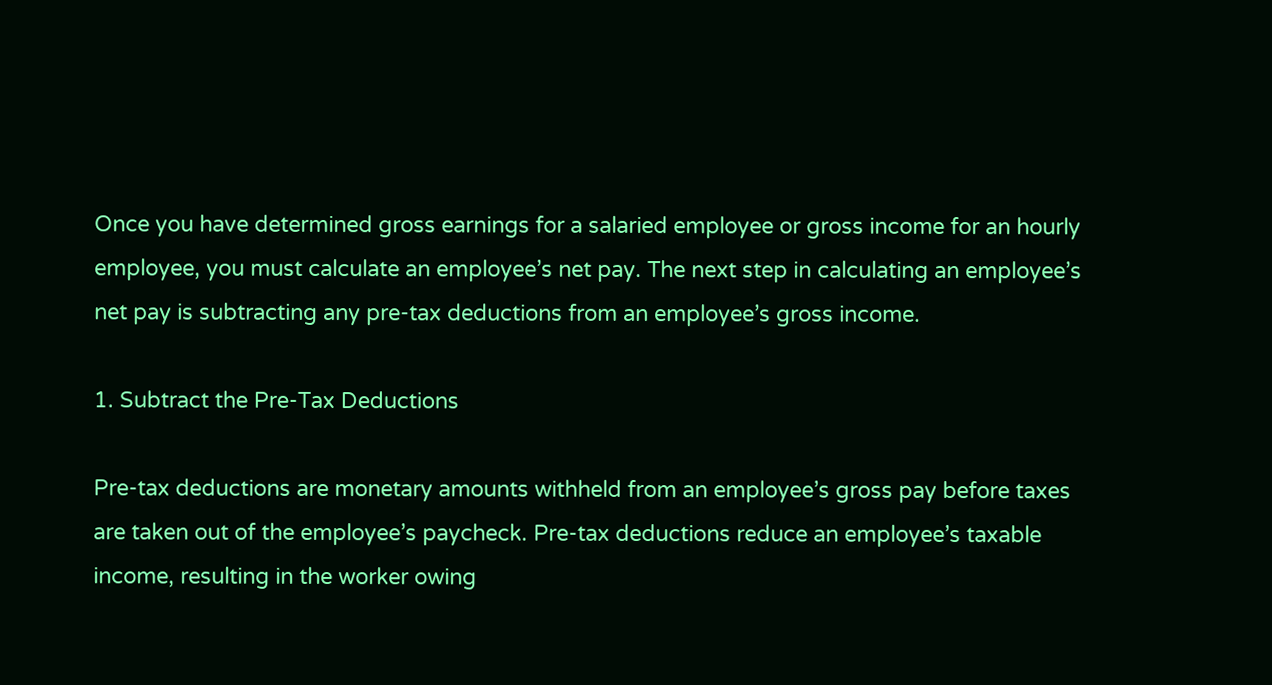Once you have determined gross earnings for a salaried employee or gross income for an hourly employee, you must calculate an employee’s net pay. The next step in calculating an employee’s net pay is subtracting any pre-tax deductions from an employee’s gross income.

1. Subtract the Pre-Tax Deductions

Pre-tax deductions are monetary amounts withheld from an employee’s gross pay before taxes are taken out of the employee’s paycheck. Pre-tax deductions reduce an employee’s taxable income, resulting in the worker owing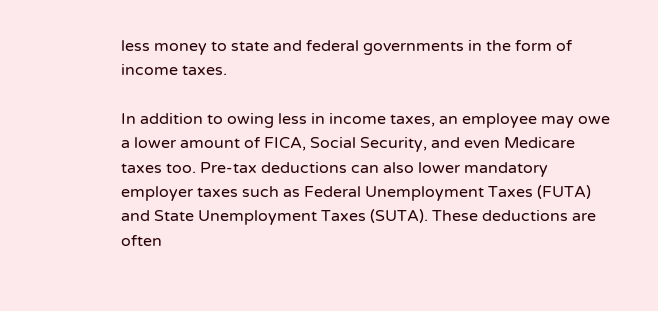less money to state and federal governments in the form of income taxes.

In addition to owing less in income taxes, an employee may owe a lower amount of FICA, Social Security, and even Medicare taxes too. Pre-tax deductions can also lower mandatory employer taxes such as Federal Unemployment Taxes (FUTA) and State Unemployment Taxes (SUTA). These deductions are often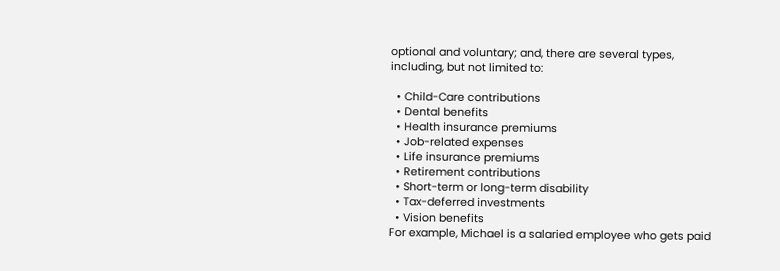optional and voluntary; and, there are several types, including, but not limited to:

  • Child-Care contributions
  • Dental benefits
  • Health insurance premiums
  • Job-related expenses
  • Life insurance premiums
  • Retirement contributions
  • Short-term or long-term disability
  • Tax-deferred investments
  • Vision benefits
For example, Michael is a salaried employee who gets paid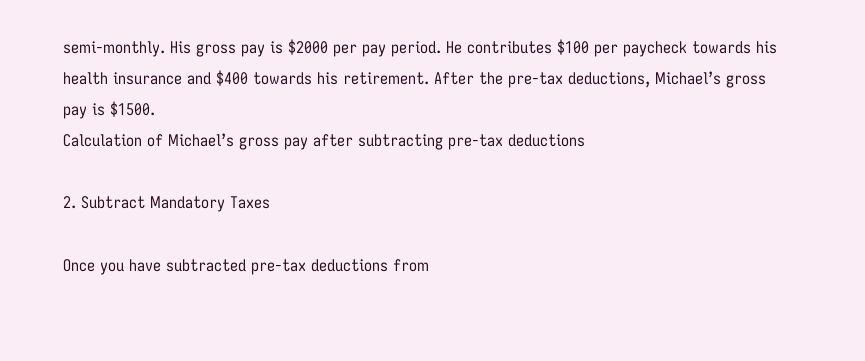semi-monthly. His gross pay is $2000 per pay period. He contributes $100 per paycheck towards his health insurance and $400 towards his retirement. After the pre-tax deductions, Michael’s gross pay is $1500.
Calculation of Michael’s gross pay after subtracting pre-tax deductions

2. Subtract Mandatory Taxes

Once you have subtracted pre-tax deductions from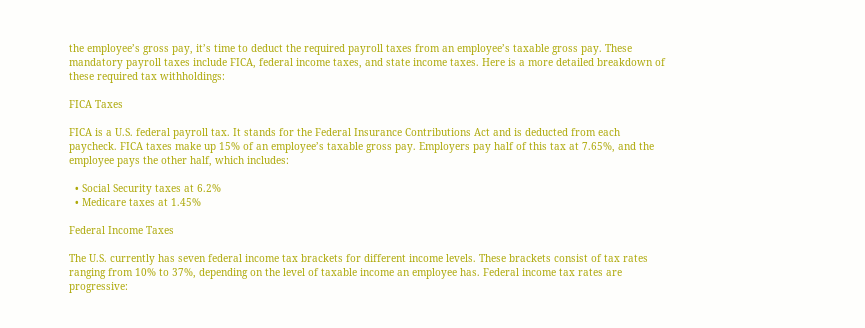the employee’s gross pay, it’s time to deduct the required payroll taxes from an employee’s taxable gross pay. These mandatory payroll taxes include FICA, federal income taxes, and state income taxes. Here is a more detailed breakdown of these required tax withholdings:

FICA Taxes

FICA is a U.S. federal payroll tax. It stands for the Federal Insurance Contributions Act and is deducted from each paycheck. FICA taxes make up 15% of an employee’s taxable gross pay. Employers pay half of this tax at 7.65%, and the employee pays the other half, which includes:

  • Social Security taxes at 6.2%
  • Medicare taxes at 1.45%

Federal Income Taxes

The U.S. currently has seven federal income tax brackets for different income levels. These brackets consist of tax rates ranging from 10% to 37%, depending on the level of taxable income an employee has. Federal income tax rates are progressive: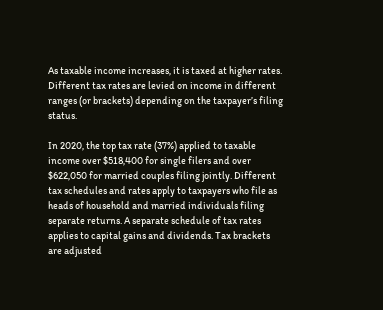As taxable income increases, it is taxed at higher rates. Different tax rates are levied on income in different ranges (or brackets) depending on the taxpayer’s filing status.

In 2020, the top tax rate (37%) applied to taxable income over $518,400 for single filers and over $622,050 for married couples filing jointly. Different tax schedules and rates apply to taxpayers who file as heads of household and married individuals filing separate returns. A separate schedule of tax rates applies to capital gains and dividends. Tax brackets are adjusted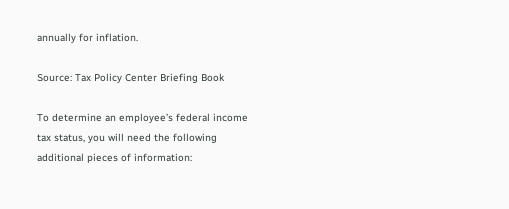annually for inflation.

Source: Tax Policy Center Briefing Book

To determine an employee’s federal income tax status, you will need the following additional pieces of information: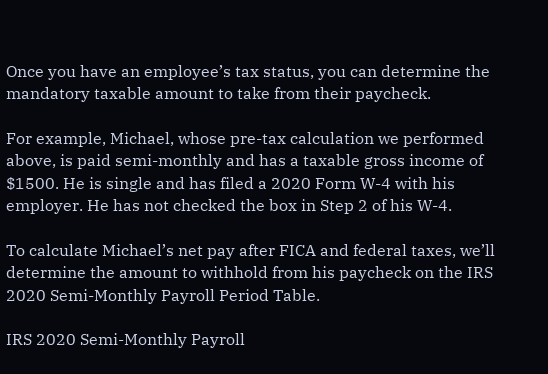Once you have an employee’s tax status, you can determine the mandatory taxable amount to take from their paycheck.

For example, Michael, whose pre-tax calculation we performed above, is paid semi-monthly and has a taxable gross income of $1500. He is single and has filed a 2020 Form W-4 with his employer. He has not checked the box in Step 2 of his W-4.

To calculate Michael’s net pay after FICA and federal taxes, we’ll determine the amount to withhold from his paycheck on the IRS 2020 Semi-Monthly Payroll Period Table.

IRS 2020 Semi-Monthly Payroll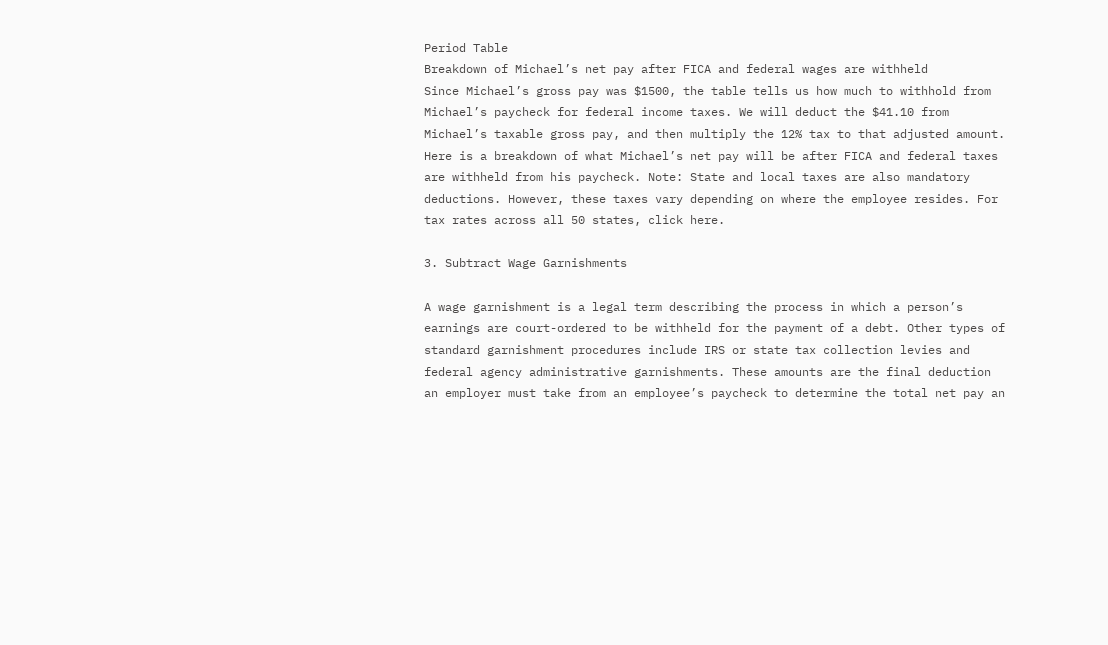Period Table
Breakdown of Michael’s net pay after FICA and federal wages are withheld
Since Michael’s gross pay was $1500, the table tells us how much to withhold from Michael’s paycheck for federal income taxes. We will deduct the $41.10 from Michael’s taxable gross pay, and then multiply the 12% tax to that adjusted amount. Here is a breakdown of what Michael’s net pay will be after FICA and federal taxes are withheld from his paycheck. Note: State and local taxes are also mandatory deductions. However, these taxes vary depending on where the employee resides. For tax rates across all 50 states, click here.

3. Subtract Wage Garnishments

A wage garnishment is a legal term describing the process in which a person’s earnings are court-ordered to be withheld for the payment of a debt. Other types of standard garnishment procedures include IRS or state tax collection levies and federal agency administrative garnishments. These amounts are the final deduction an employer must take from an employee’s paycheck to determine the total net pay an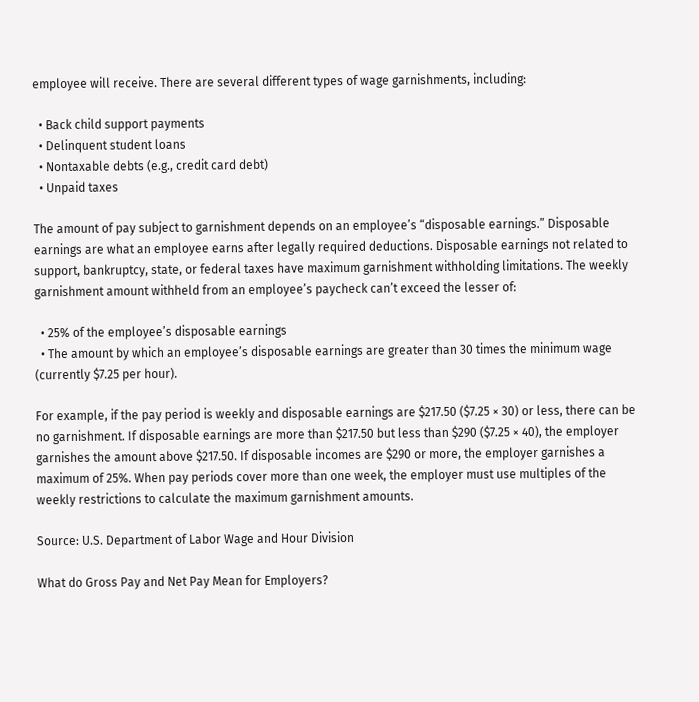employee will receive. There are several different types of wage garnishments, including:

  • Back child support payments
  • Delinquent student loans
  • Nontaxable debts (e.g., credit card debt)
  • Unpaid taxes

The amount of pay subject to garnishment depends on an employee’s “disposable earnings.” Disposable earnings are what an employee earns after legally required deductions. Disposable earnings not related to support, bankruptcy, state, or federal taxes have maximum garnishment withholding limitations. The weekly garnishment amount withheld from an employee’s paycheck can’t exceed the lesser of:

  • 25% of the employee’s disposable earnings
  • The amount by which an employee’s disposable earnings are greater than 30 times the minimum wage (currently $7.25 per hour).

For example, if the pay period is weekly and disposable earnings are $217.50 ($7.25 × 30) or less, there can be no garnishment. If disposable earnings are more than $217.50 but less than $290 ($7.25 × 40), the employer garnishes the amount above $217.50. If disposable incomes are $290 or more, the employer garnishes a maximum of 25%. When pay periods cover more than one week, the employer must use multiples of the weekly restrictions to calculate the maximum garnishment amounts.

Source: U.S. Department of Labor Wage and Hour Division

What do Gross Pay and Net Pay Mean for Employers?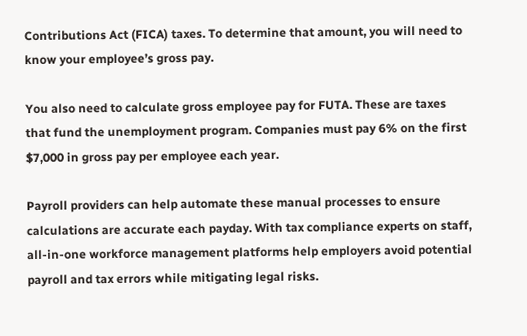Contributions Act (FICA) taxes. To determine that amount, you will need to know your employee’s gross pay.

You also need to calculate gross employee pay for FUTA. These are taxes that fund the unemployment program. Companies must pay 6% on the first $7,000 in gross pay per employee each year.

Payroll providers can help automate these manual processes to ensure calculations are accurate each payday. With tax compliance experts on staff, all-in-one workforce management platforms help employers avoid potential payroll and tax errors while mitigating legal risks.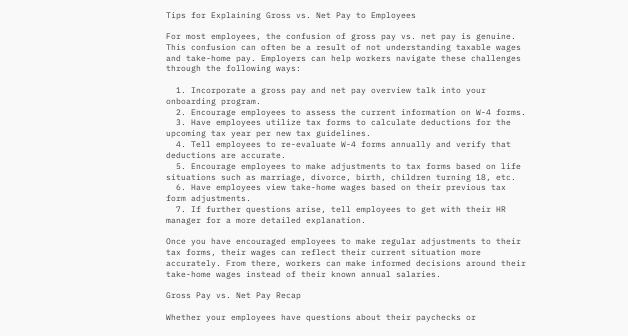Tips for Explaining Gross vs. Net Pay to Employees

For most employees, the confusion of gross pay vs. net pay is genuine. This confusion can often be a result of not understanding taxable wages and take-home pay. Employers can help workers navigate these challenges through the following ways:

  1. Incorporate a gross pay and net pay overview talk into your onboarding program.
  2. Encourage employees to assess the current information on W-4 forms.
  3. Have employees utilize tax forms to calculate deductions for the upcoming tax year per new tax guidelines.
  4. Tell employees to re-evaluate W-4 forms annually and verify that deductions are accurate.
  5. Encourage employees to make adjustments to tax forms based on life situations such as marriage, divorce, birth, children turning 18, etc.
  6. Have employees view take-home wages based on their previous tax form adjustments.
  7. If further questions arise, tell employees to get with their HR manager for a more detailed explanation.

Once you have encouraged employees to make regular adjustments to their tax forms, their wages can reflect their current situation more accurately. From there, workers can make informed decisions around their take-home wages instead of their known annual salaries.

Gross Pay vs. Net Pay Recap

Whether your employees have questions about their paychecks or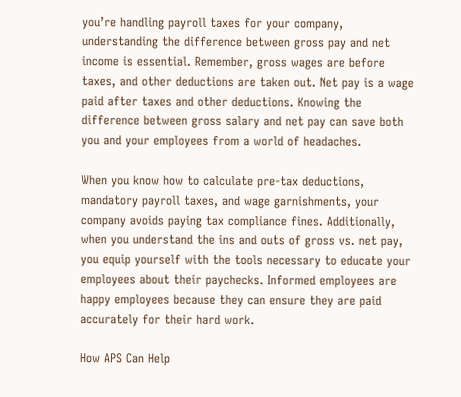you’re handling payroll taxes for your company, understanding the difference between gross pay and net income is essential. Remember, gross wages are before taxes, and other deductions are taken out. Net pay is a wage paid after taxes and other deductions. Knowing the difference between gross salary and net pay can save both you and your employees from a world of headaches.

When you know how to calculate pre-tax deductions, mandatory payroll taxes, and wage garnishments, your company avoids paying tax compliance fines. Additionally, when you understand the ins and outs of gross vs. net pay, you equip yourself with the tools necessary to educate your employees about their paychecks. Informed employees are happy employees because they can ensure they are paid accurately for their hard work.

How APS Can Help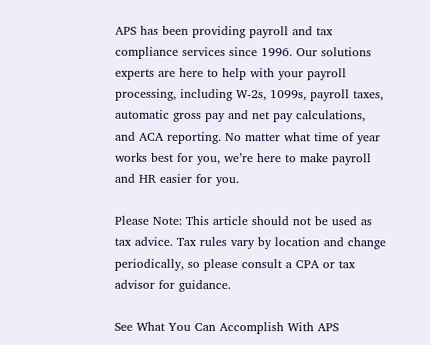APS has been providing payroll and tax compliance services since 1996. Our solutions experts are here to help with your payroll processing, including W-2s, 1099s, payroll taxes, automatic gross pay and net pay calculations, and ACA reporting. No matter what time of year works best for you, we’re here to make payroll and HR easier for you.

Please Note: This article should not be used as tax advice. Tax rules vary by location and change periodically, so please consult a CPA or tax advisor for guidance.

See What You Can Accomplish With APS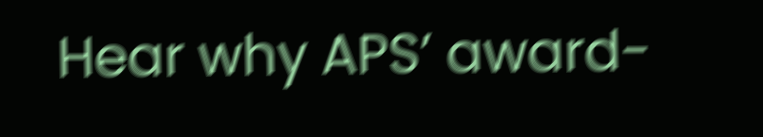Hear why APS’ award-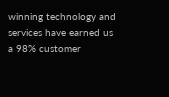winning technology and services have earned us a 98% customer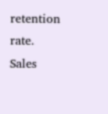retention rate.
Sales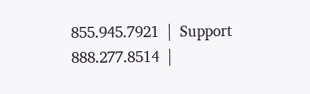855.945.7921  |  Support 888.277.8514  |